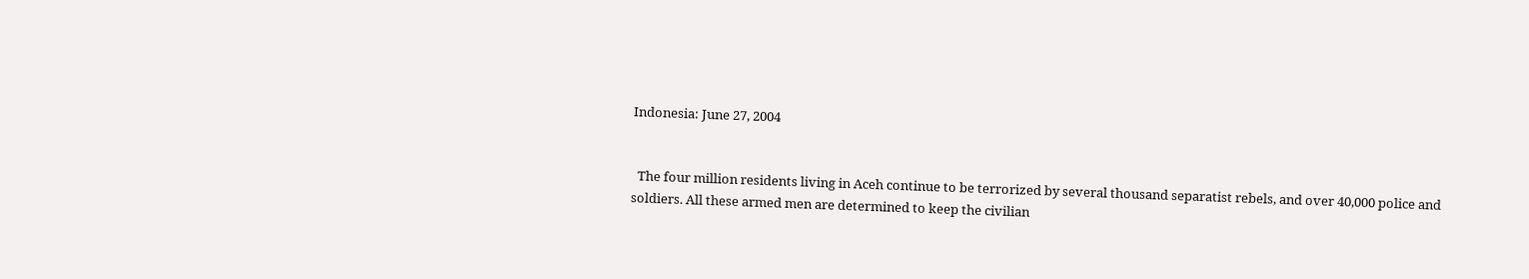Indonesia: June 27, 2004


  The four million residents living in Aceh continue to be terrorized by several thousand separatist rebels, and over 40,000 police and soldiers. All these armed men are determined to keep the civilian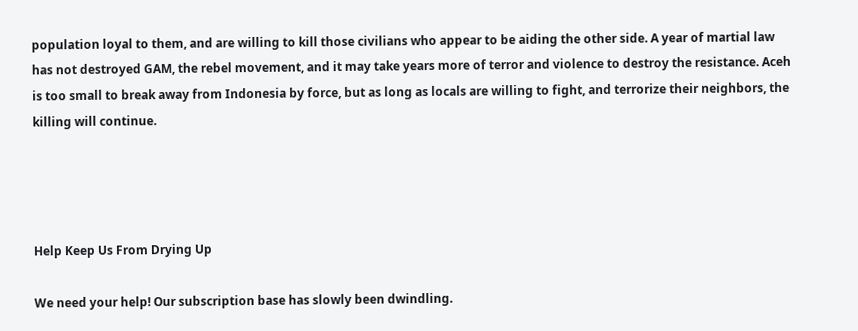population loyal to them, and are willing to kill those civilians who appear to be aiding the other side. A year of martial law has not destroyed GAM, the rebel movement, and it may take years more of terror and violence to destroy the resistance. Aceh is too small to break away from Indonesia by force, but as long as locals are willing to fight, and terrorize their neighbors, the killing will continue.




Help Keep Us From Drying Up

We need your help! Our subscription base has slowly been dwindling.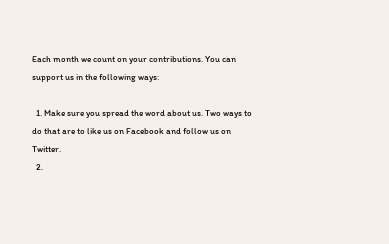Each month we count on your contributions. You can support us in the following ways:

  1. Make sure you spread the word about us. Two ways to do that are to like us on Facebook and follow us on Twitter.
  2.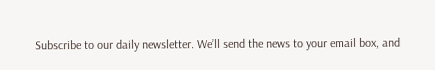Subscribe to our daily newsletter. We’ll send the news to your email box, and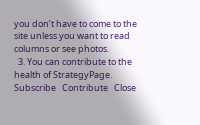you don’t have to come to the site unless you want to read columns or see photos.
  3. You can contribute to the health of StrategyPage.
Subscribe   Contribute   Close